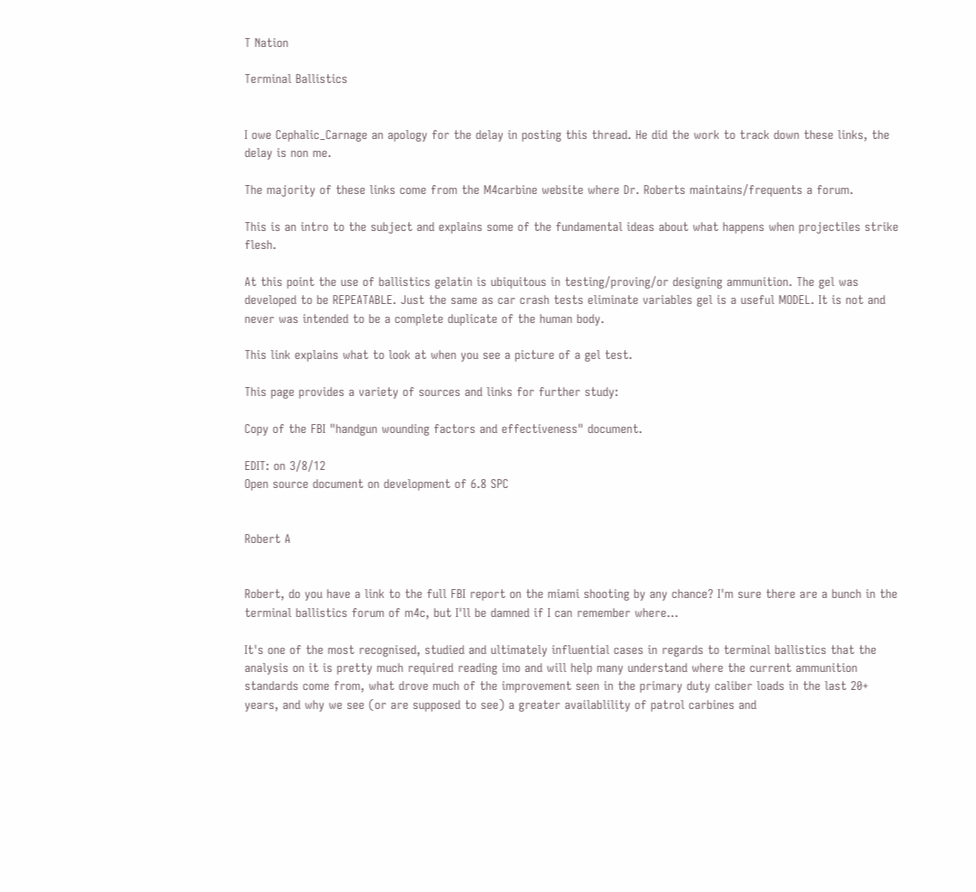T Nation

Terminal Ballistics


I owe Cephalic_Carnage an apology for the delay in posting this thread. He did the work to track down these links, the delay is non me.

The majority of these links come from the M4carbine website where Dr. Roberts maintains/frequents a forum.

This is an intro to the subject and explains some of the fundamental ideas about what happens when projectiles strike flesh.

At this point the use of ballistics gelatin is ubiquitous in testing/proving/or designing ammunition. The gel was developed to be REPEATABLE. Just the same as car crash tests eliminate variables gel is a useful MODEL. It is not and never was intended to be a complete duplicate of the human body.

This link explains what to look at when you see a picture of a gel test.

This page provides a variety of sources and links for further study:

Copy of the FBI "handgun wounding factors and effectiveness" document.

EDIT: on 3/8/12
Open source document on development of 6.8 SPC


Robert A


Robert, do you have a link to the full FBI report on the miami shooting by any chance? I'm sure there are a bunch in the terminal ballistics forum of m4c, but I'll be damned if I can remember where...

It's one of the most recognised, studied and ultimately influential cases in regards to terminal ballistics that the analysis on it is pretty much required reading imo and will help many understand where the current ammunition standards come from, what drove much of the improvement seen in the primary duty caliber loads in the last 20+ years, and why we see (or are supposed to see) a greater availablility of patrol carbines and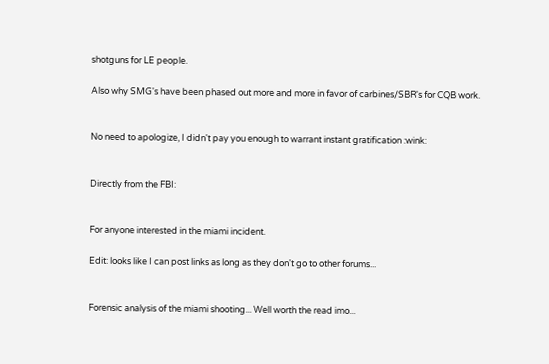shotguns for LE people.

Also why SMG's have been phased out more and more in favor of carbines/SBR's for CQB work.


No need to apologize, I didn't pay you enough to warrant instant gratification :wink:


Directly from the FBI:


For anyone interested in the miami incident.

Edit: looks like I can post links as long as they don't go to other forums...


Forensic analysis of the miami shooting... Well worth the read imo...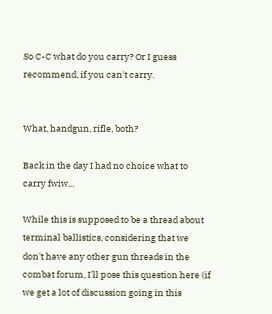So C-C what do you carry? Or I guess recommend, if you can't carry.


What, handgun, rifle, both?

Back in the day I had no choice what to carry fwiw...

While this is supposed to be a thread about terminal ballistics, considering that we don't have any other gun threads in the combat forum, I'll pose this question here (if we get a lot of discussion going in this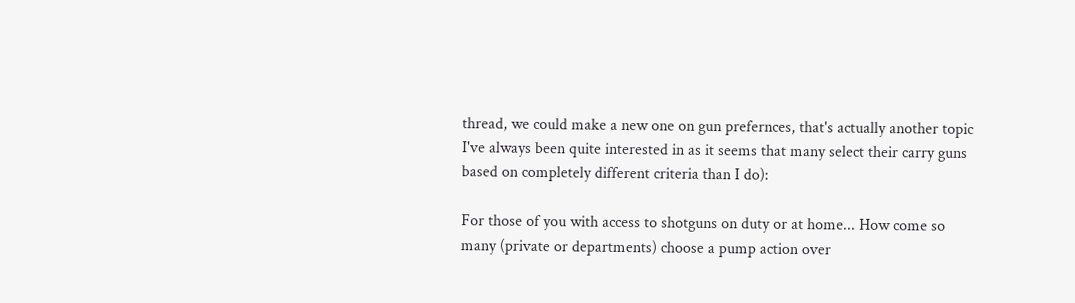thread, we could make a new one on gun prefernces, that's actually another topic I've always been quite interested in as it seems that many select their carry guns based on completely different criteria than I do):

For those of you with access to shotguns on duty or at home... How come so many (private or departments) choose a pump action over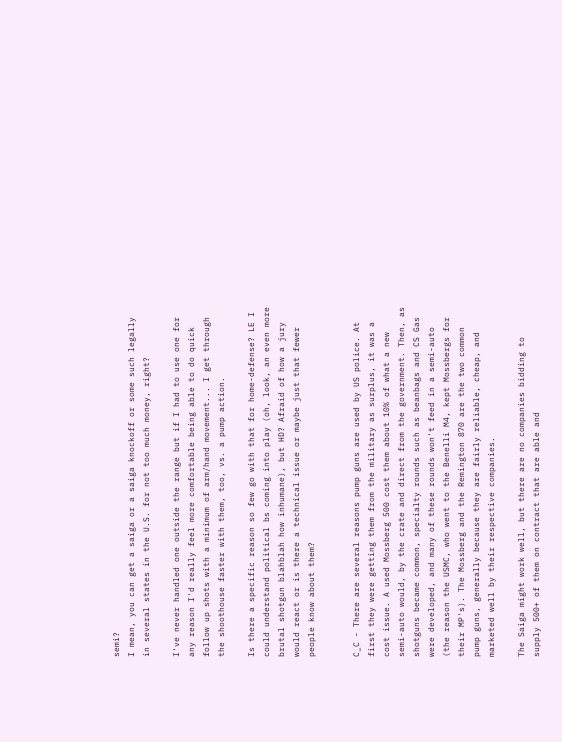semi?
I mean, you can get a saiga or a saiga knockoff or some such legally in several states in the U.S. for not too much money, right?

I've never handled one outside the range but if I had to use one for any reason I'd really feel more comfortable being able to do quick follow up shots with a minimum of arm/hand movement... I get through the shoothouse faster with them, too, vs. a pump action.

Is there a specific reason so few go with that for home-defense? LE I could understand political bs coming into play (oh, look, an even more brutal shotgun blahblah how inhumane), but HD? Afraid of how a jury would react or is there a technical issue or maybe just that fewer people know about them?


C_C - There are several reasons pump guns are used by US police. At first they were getting them from the military as surplus, it was a cost issue. A used Mossberg 500 cost them about 10% of what a new semi-auto would, by the crate and direct from the government. Then, as shotguns became common, specialty rounds such as beanbags and CS Gas were developed, and many of these rounds won't feed in a semi-auto (the reason the USMC, who went to the Benelli M4, kept Mossbergs for their MP's). The Mossberg and the Remington 870 are the two common pump guns, generally because they are fairly reliable, cheap, and marketed well by their respective companies.

The Saiga might work well, but there are no companies bidding to supply 500+ of them on contract that are able and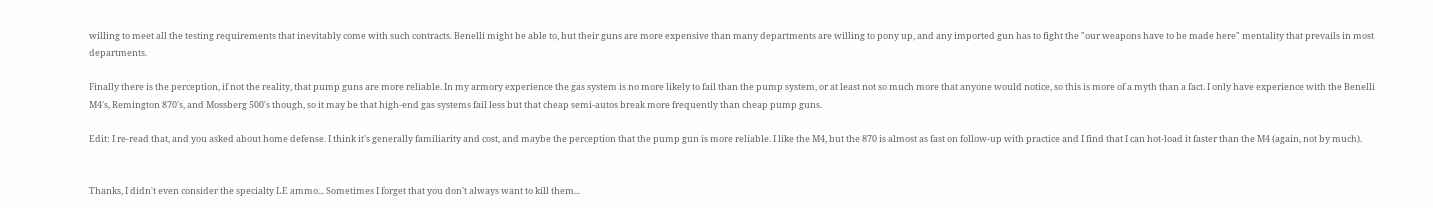willing to meet all the testing requirements that inevitably come with such contracts. Benelli might be able to, but their guns are more expensive than many departments are willing to pony up, and any imported gun has to fight the "our weapons have to be made here" mentality that prevails in most departments.

Finally there is the perception, if not the reality, that pump guns are more reliable. In my armory experience the gas system is no more likely to fail than the pump system, or at least not so much more that anyone would notice, so this is more of a myth than a fact. I only have experience with the Benelli M4's, Remington 870's, and Mossberg 500's though, so it may be that high-end gas systems fail less but that cheap semi-autos break more frequently than cheap pump guns.

Edit: I re-read that, and you asked about home defense. I think it's generally familiarity and cost, and maybe the perception that the pump gun is more reliable. I like the M4, but the 870 is almost as fast on follow-up with practice and I find that I can hot-load it faster than the M4 (again, not by much).


Thanks, I didn't even consider the specialty LE ammo... Sometimes I forget that you don't always want to kill them...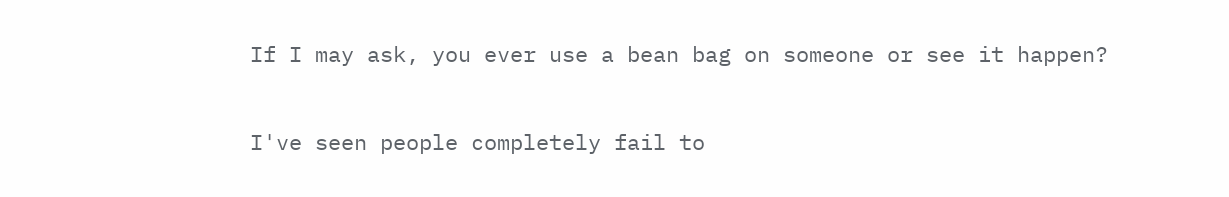If I may ask, you ever use a bean bag on someone or see it happen?

I've seen people completely fail to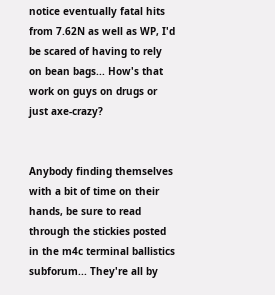notice eventually fatal hits from 7.62N as well as WP, I'd be scared of having to rely on bean bags... How's that work on guys on drugs or just axe-crazy?


Anybody finding themselves with a bit of time on their hands, be sure to read through the stickies posted in the m4c terminal ballistics subforum... They're all by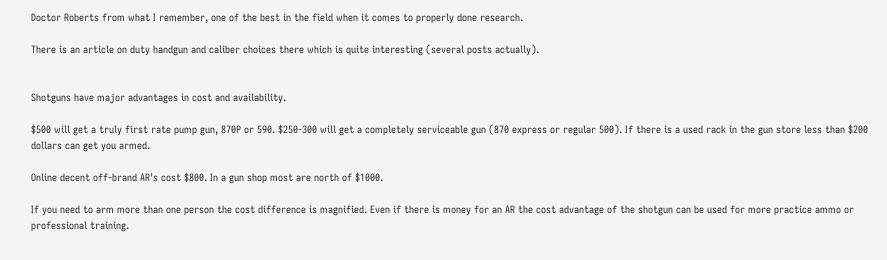Doctor Roberts from what I remember, one of the best in the field when it comes to properly done research.

There is an article on duty handgun and caliber choices there which is quite interesting (several posts actually).


Shotguns have major advantages in cost and availability.

$500 will get a truly first rate pump gun, 870P or 590. $250-300 will get a completely serviceable gun (870 express or regular 500). If there is a used rack in the gun store less than $200 dollars can get you armed.

Online decent off-brand AR's cost $800. In a gun shop most are north of $1000.

If you need to arm more than one person the cost difference is magnified. Even if there is money for an AR the cost advantage of the shotgun can be used for more practice ammo or professional training.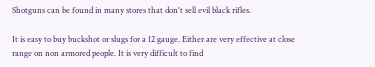Shotguns can be found in many stores that don't sell evil black rifles.

It is easy to buy buckshot or slugs for a 12 gauge. Either are very effective at close range on non armored people. It is very difficult to find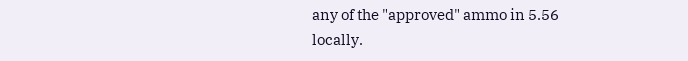any of the "approved" ammo in 5.56 locally.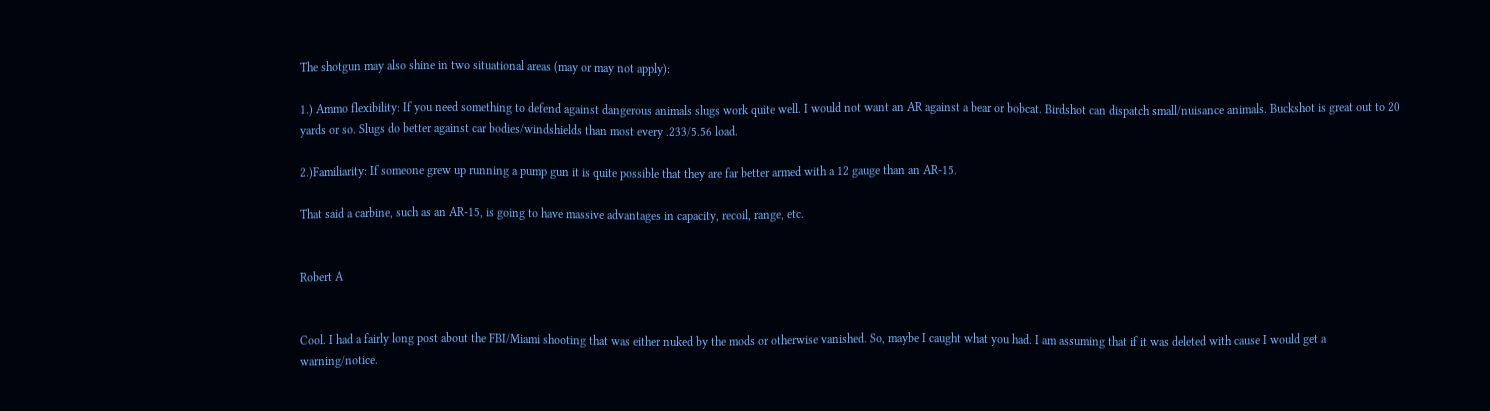The shotgun may also shine in two situational areas (may or may not apply):

1.) Ammo flexibility: If you need something to defend against dangerous animals slugs work quite well. I would not want an AR against a bear or bobcat. Birdshot can dispatch small/nuisance animals. Buckshot is great out to 20 yards or so. Slugs do better against car bodies/windshields than most every .233/5.56 load.

2.)Familiarity: If someone grew up running a pump gun it is quite possible that they are far better armed with a 12 gauge than an AR-15.

That said a carbine, such as an AR-15, is going to have massive advantages in capacity, recoil, range, etc.


Robert A


Cool. I had a fairly long post about the FBI/Miami shooting that was either nuked by the mods or otherwise vanished. So, maybe I caught what you had. I am assuming that if it was deleted with cause I would get a warning/notice.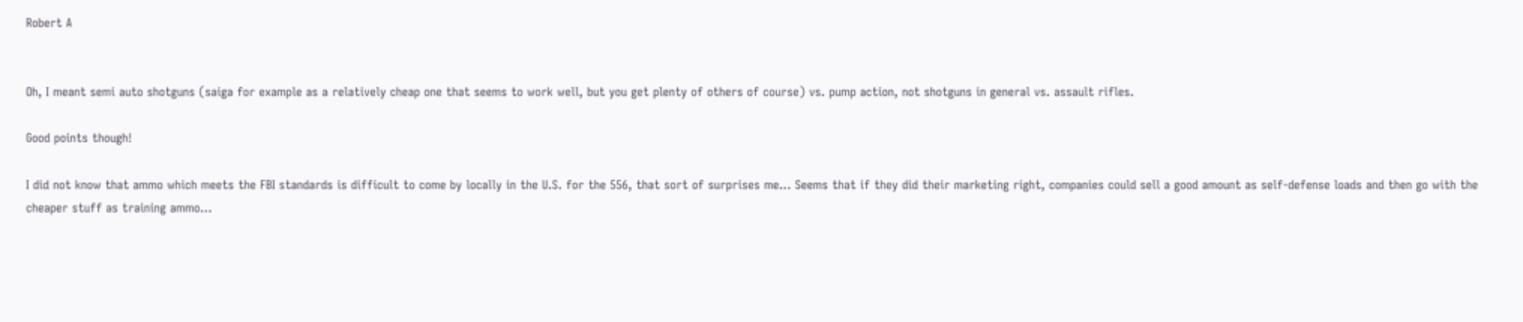Robert A


Oh, I meant semi auto shotguns (saiga for example as a relatively cheap one that seems to work well, but you get plenty of others of course) vs. pump action, not shotguns in general vs. assault rifles.

Good points though!

I did not know that ammo which meets the FBI standards is difficult to come by locally in the U.S. for the 556, that sort of surprises me... Seems that if they did their marketing right, companies could sell a good amount as self-defense loads and then go with the cheaper stuff as training ammo...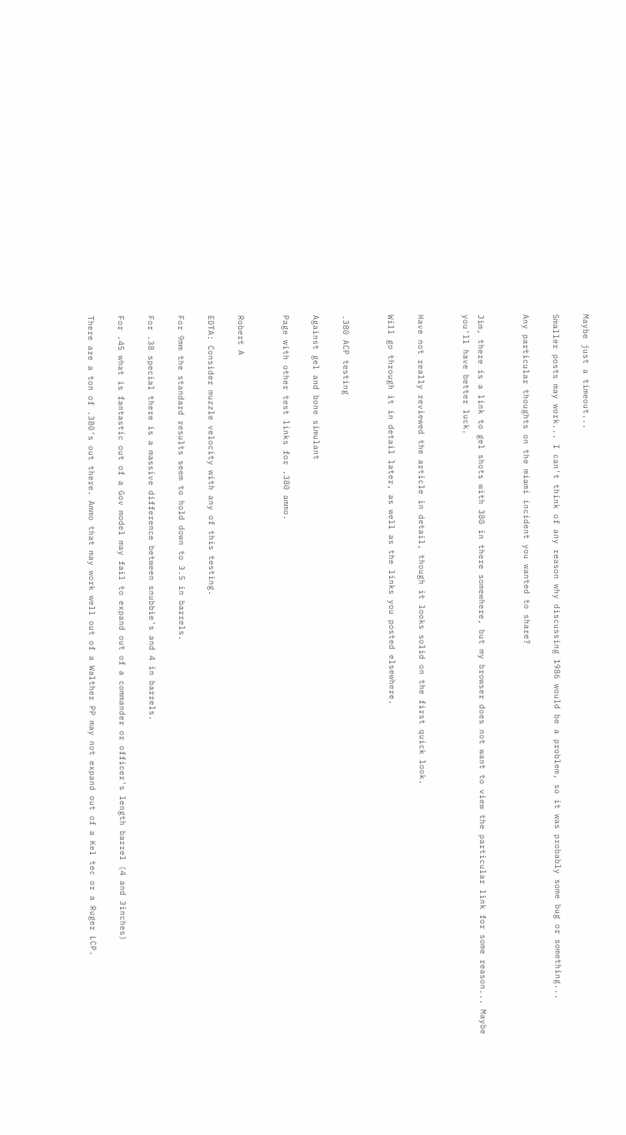Maybe just a timeout...

Smaller posts may work... I can't think of any reason why discussing 1986 would be a problem, so it was probably some bug or something...

Any particular thoughts on the miami incident you wanted to share?


Jim, there is a link to gel shots with 380 in there somewhere, but my browser does not want to view the particular link for some reason... Maybe you'll have better luck.


Have not really reviewed the article in detail, though it looks solid on the first quick look.

Will go through it in detail later, as well as the links you posted elsewhere.


.380 ACP testing

Against gel and bone simulant

Page with other test links for .380 ammo.


Robert A

EDTA: Consider muzzle velocity with any of this testing.

For 9mm the standard results seem to hold down to 3.5 in barrels.

For .38 special there is a massive difference between snubbie's and 4 in barrels.

For .45 what is fantastic out of a Gov model may fail to expand out of a commander or officer's length barrel (4 and 3inches)

There are a ton of .380's out there. Ammo that may work well out of a Walther PP may not expand out of a Kel tec or a Ruger LCP.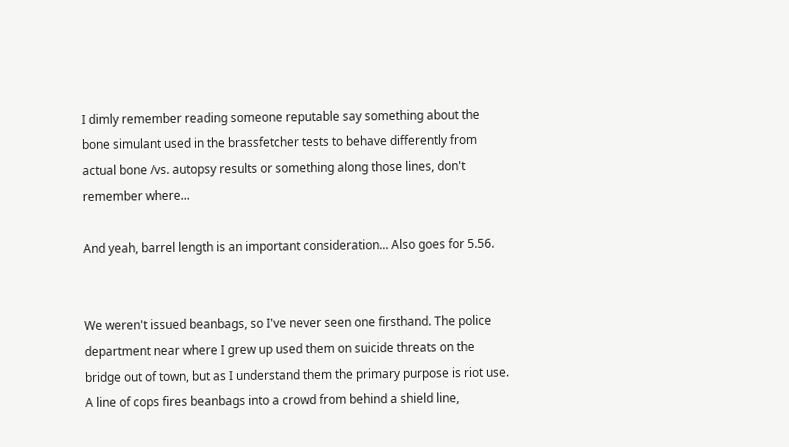I dimly remember reading someone reputable say something about the bone simulant used in the brassfetcher tests to behave differently from actual bone /vs. autopsy results or something along those lines, don't remember where...

And yeah, barrel length is an important consideration... Also goes for 5.56.


We weren't issued beanbags, so I've never seen one firsthand. The police department near where I grew up used them on suicide threats on the bridge out of town, but as I understand them the primary purpose is riot use. A line of cops fires beanbags into a crowd from behind a shield line,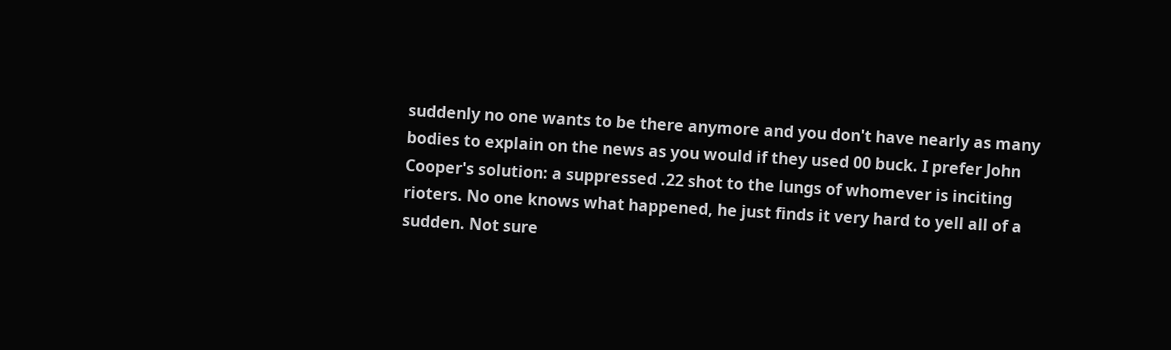suddenly no one wants to be there anymore and you don't have nearly as many bodies to explain on the news as you would if they used 00 buck. I prefer John Cooper's solution: a suppressed .22 shot to the lungs of whomever is inciting rioters. No one knows what happened, he just finds it very hard to yell all of a sudden. Not sure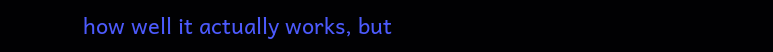how well it actually works, but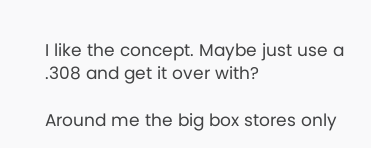I like the concept. Maybe just use a .308 and get it over with?

Around me the big box stores only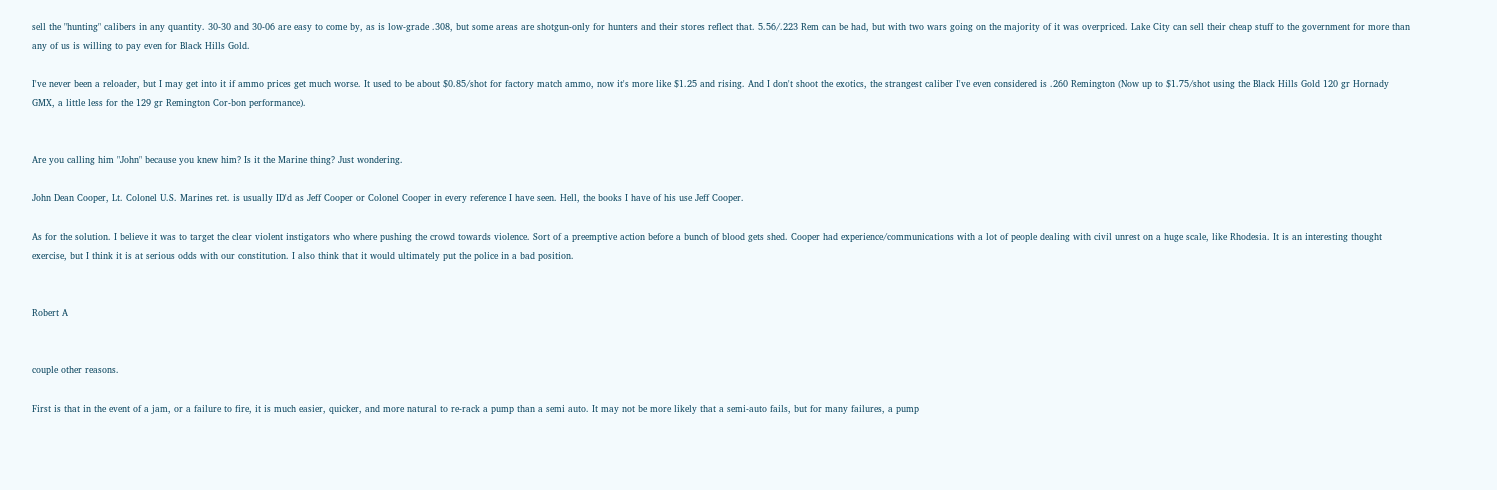sell the "hunting" calibers in any quantity. 30-30 and 30-06 are easy to come by, as is low-grade .308, but some areas are shotgun-only for hunters and their stores reflect that. 5.56/.223 Rem can be had, but with two wars going on the majority of it was overpriced. Lake City can sell their cheap stuff to the government for more than any of us is willing to pay even for Black Hills Gold.

I've never been a reloader, but I may get into it if ammo prices get much worse. It used to be about $0.85/shot for factory match ammo, now it's more like $1.25 and rising. And I don't shoot the exotics, the strangest caliber I've even considered is .260 Remington (Now up to $1.75/shot using the Black Hills Gold 120 gr Hornady GMX, a little less for the 129 gr Remington Cor-bon performance).


Are you calling him "John" because you knew him? Is it the Marine thing? Just wondering.

John Dean Cooper, Lt. Colonel U.S. Marines ret. is usually ID'd as Jeff Cooper or Colonel Cooper in every reference I have seen. Hell, the books I have of his use Jeff Cooper.

As for the solution. I believe it was to target the clear violent instigators who where pushing the crowd towards violence. Sort of a preemptive action before a bunch of blood gets shed. Cooper had experience/communications with a lot of people dealing with civil unrest on a huge scale, like Rhodesia. It is an interesting thought exercise, but I think it is at serious odds with our constitution. I also think that it would ultimately put the police in a bad position.


Robert A


couple other reasons.

First is that in the event of a jam, or a failure to fire, it is much easier, quicker, and more natural to re-rack a pump than a semi auto. It may not be more likely that a semi-auto fails, but for many failures, a pump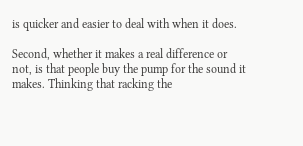is quicker and easier to deal with when it does.

Second, whether it makes a real difference or not, is that people buy the pump for the sound it makes. Thinking that racking the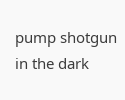pump shotgun in the dark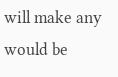will make any would be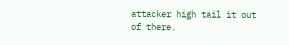attacker high tail it out of there.